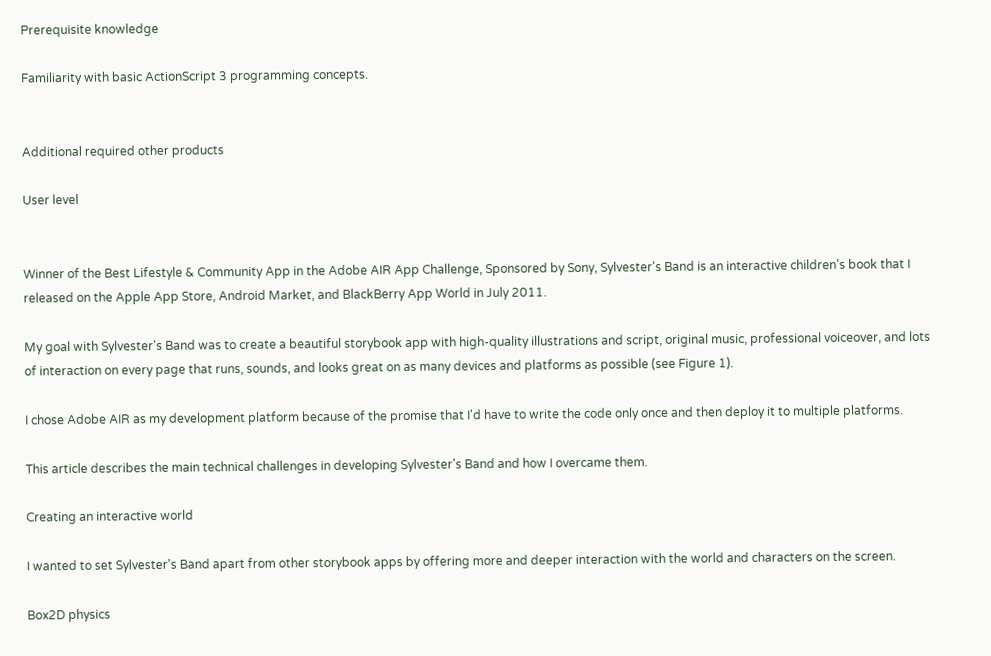Prerequisite knowledge

Familiarity with basic ActionScript 3 programming concepts.


Additional required other products

User level


Winner of the Best Lifestyle & Community App in the Adobe AIR App Challenge, Sponsored by Sony, Sylvester's Band is an interactive children's book that I released on the Apple App Store, Android Market, and BlackBerry App World in July 2011.

My goal with Sylvester's Band was to create a beautiful storybook app with high-quality illustrations and script, original music, professional voiceover, and lots of interaction on every page that runs, sounds, and looks great on as many devices and platforms as possible (see Figure 1).

I chose Adobe AIR as my development platform because of the promise that I'd have to write the code only once and then deploy it to multiple platforms.

This article describes the main technical challenges in developing Sylvester's Band and how I overcame them.

Creating an interactive world

I wanted to set Sylvester's Band apart from other storybook apps by offering more and deeper interaction with the world and characters on the screen.

Box2D physics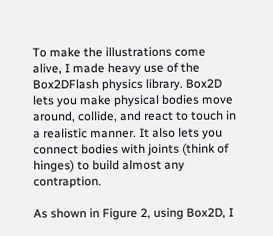To make the illustrations come alive, I made heavy use of the Box2DFlash physics library. Box2D lets you make physical bodies move around, collide, and react to touch in a realistic manner. It also lets you connect bodies with joints (think of hinges) to build almost any contraption.

As shown in Figure 2, using Box2D, I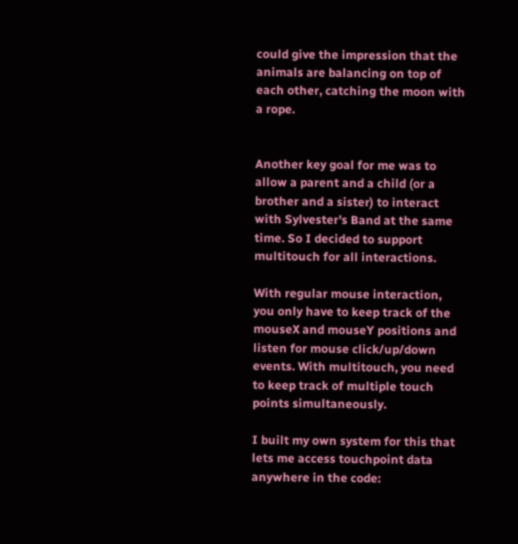could give the impression that the animals are balancing on top of each other, catching the moon with a rope.


Another key goal for me was to allow a parent and a child (or a brother and a sister) to interact with Sylvester's Band at the same time. So I decided to support multitouch for all interactions.

With regular mouse interaction, you only have to keep track of the mouseX and mouseY positions and listen for mouse click/up/down events. With multitouch, you need to keep track of multiple touch points simultaneously.

I built my own system for this that lets me access touchpoint data anywhere in the code: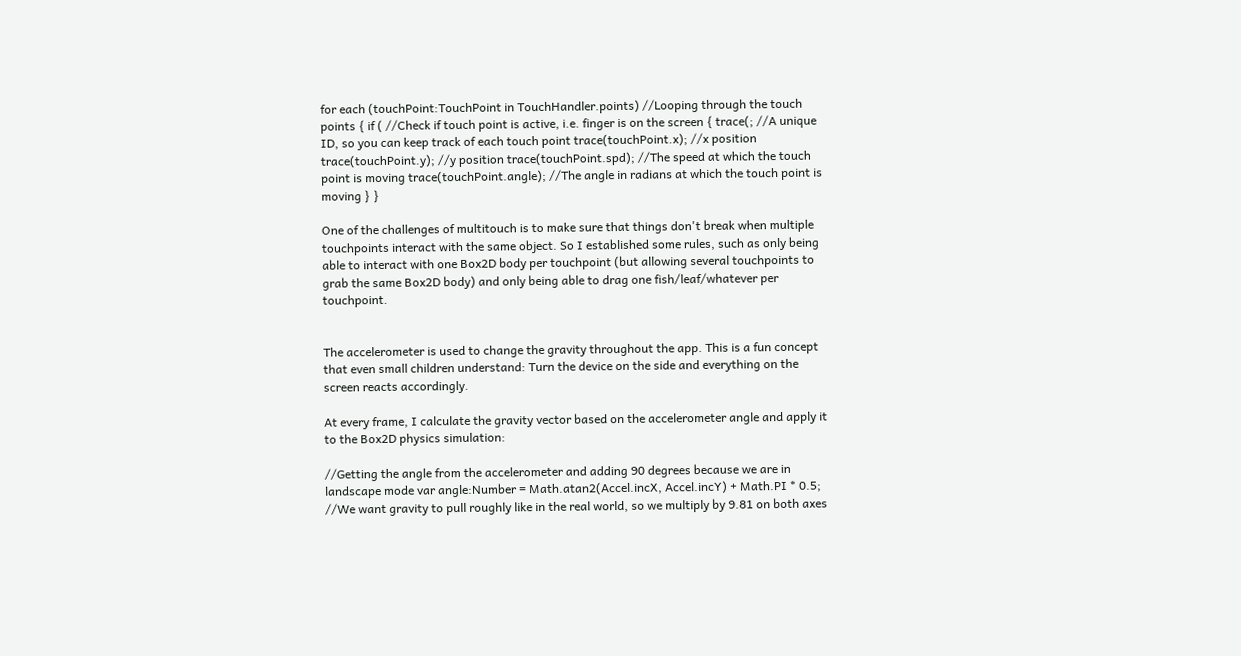for each (touchPoint:TouchPoint in TouchHandler.points) //Looping through the touch points { if ( //Check if touch point is active, i.e. finger is on the screen { trace(; //A unique ID, so you can keep track of each touch point trace(touchPoint.x); //x position trace(touchPoint.y); //y position trace(touchPoint.spd); //The speed at which the touch point is moving trace(touchPoint.angle); //The angle in radians at which the touch point is moving } }

One of the challenges of multitouch is to make sure that things don't break when multiple touchpoints interact with the same object. So I established some rules, such as only being able to interact with one Box2D body per touchpoint (but allowing several touchpoints to grab the same Box2D body) and only being able to drag one fish/leaf/whatever per touchpoint.


The accelerometer is used to change the gravity throughout the app. This is a fun concept that even small children understand: Turn the device on the side and everything on the screen reacts accordingly.

At every frame, I calculate the gravity vector based on the accelerometer angle and apply it to the Box2D physics simulation:

//Getting the angle from the accelerometer and adding 90 degrees because we are in landscape mode var angle:Number = Math.atan2(Accel.incX, Accel.incY) + Math.PI * 0.5; //We want gravity to pull roughly like in the real world, so we multiply by 9.81 on both axes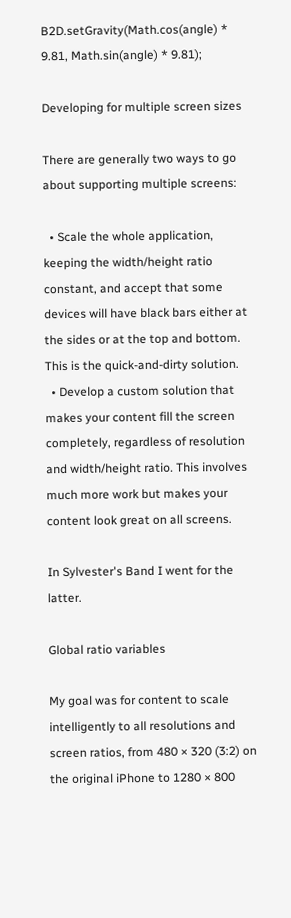B2D.setGravity(Math.cos(angle) * 9.81, Math.sin(angle) * 9.81);

Developing for multiple screen sizes

There are generally two ways to go about supporting multiple screens:

  • Scale the whole application, keeping the width/height ratio constant, and accept that some devices will have black bars either at the sides or at the top and bottom. This is the quick-and-dirty solution.
  • Develop a custom solution that makes your content fill the screen completely, regardless of resolution and width/height ratio. This involves much more work but makes your content look great on all screens.

In Sylvester's Band I went for the latter.

Global ratio variables

My goal was for content to scale intelligently to all resolutions and screen ratios, from 480 × 320 (3:2) on the original iPhone to 1280 × 800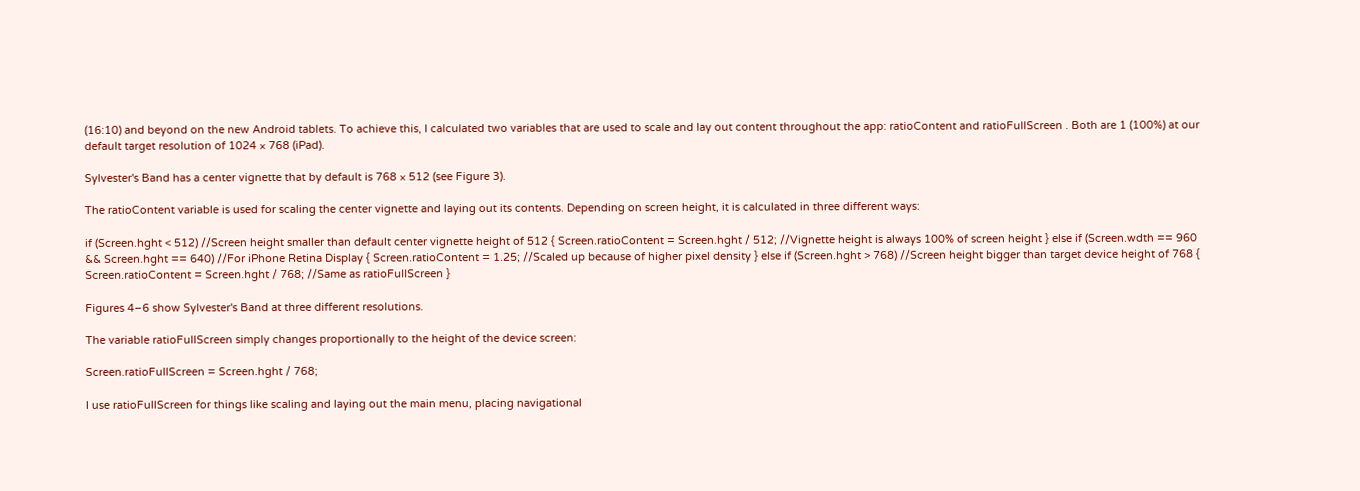(16:10) and beyond on the new Android tablets. To achieve this, I calculated two variables that are used to scale and lay out content throughout the app: ratioContent and ratioFullScreen . Both are 1 (100%) at our default target resolution of 1024 × 768 (iPad).

Sylvester's Band has a center vignette that by default is 768 × 512 (see Figure 3).

The ratioContent variable is used for scaling the center vignette and laying out its contents. Depending on screen height, it is calculated in three different ways:

if (Screen.hght < 512) //Screen height smaller than default center vignette height of 512 { Screen.ratioContent = Screen.hght / 512; //Vignette height is always 100% of screen height } else if (Screen.wdth == 960 && Screen.hght == 640) //For iPhone Retina Display { Screen.ratioContent = 1.25; //Scaled up because of higher pixel density } else if (Screen.hght > 768) //Screen height bigger than target device height of 768 { Screen.ratioContent = Screen.hght / 768; //Same as ratioFullScreen }

Figures 4–6 show Sylvester's Band at three different resolutions.

The variable ratioFullScreen simply changes proportionally to the height of the device screen:

Screen.ratioFullScreen = Screen.hght / 768;

I use ratioFullScreen for things like scaling and laying out the main menu, placing navigational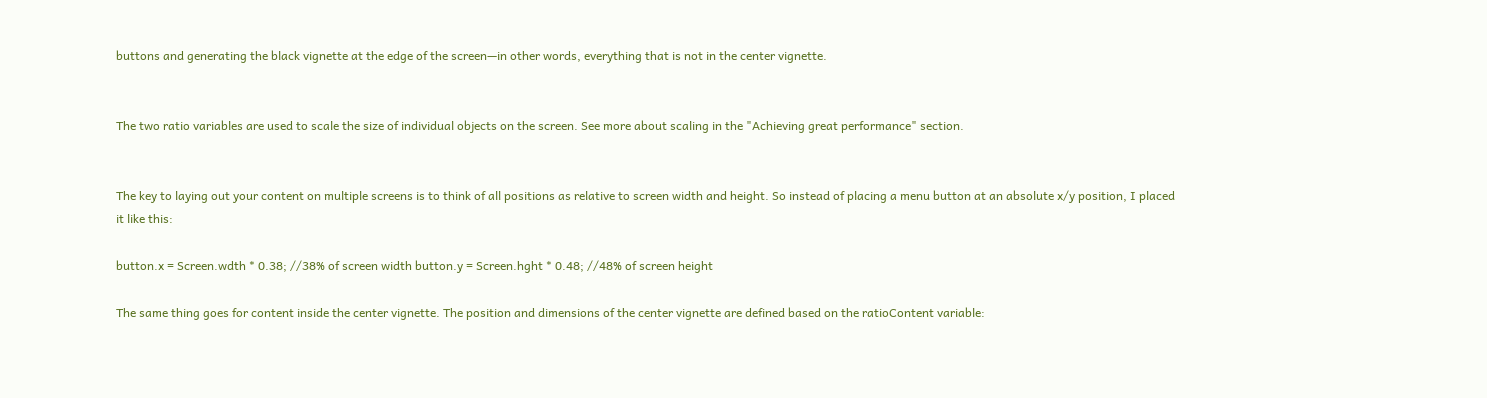buttons and generating the black vignette at the edge of the screen—in other words, everything that is not in the center vignette.


The two ratio variables are used to scale the size of individual objects on the screen. See more about scaling in the "Achieving great performance" section.


The key to laying out your content on multiple screens is to think of all positions as relative to screen width and height. So instead of placing a menu button at an absolute x/y position, I placed it like this:

button.x = Screen.wdth * 0.38; //38% of screen width button.y = Screen.hght * 0.48; //48% of screen height

The same thing goes for content inside the center vignette. The position and dimensions of the center vignette are defined based on the ratioContent variable: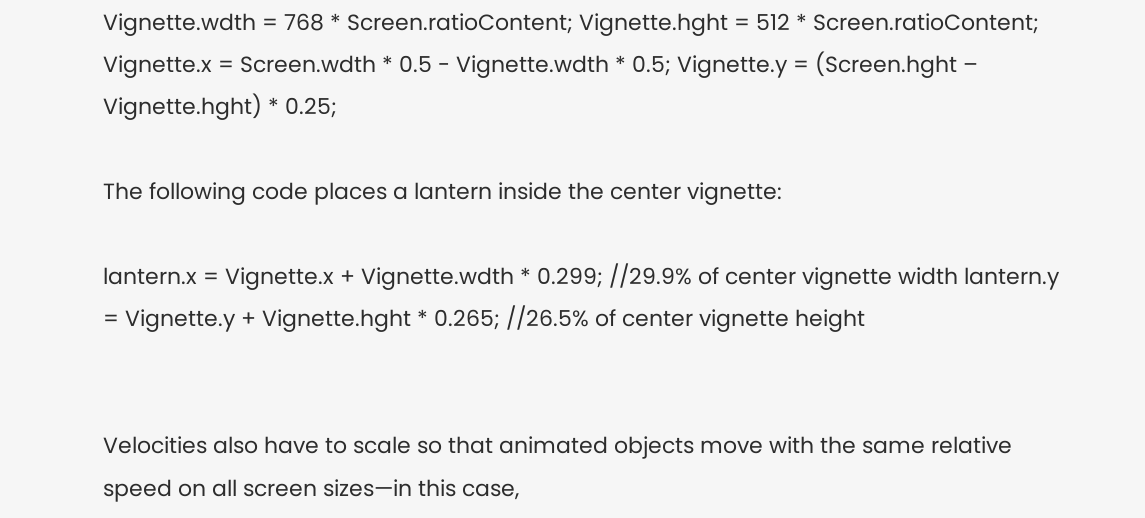Vignette.wdth = 768 * Screen.ratioContent; Vignette.hght = 512 * Screen.ratioContent; Vignette.x = Screen.wdth * 0.5 - Vignette.wdth * 0.5; Vignette.y = (Screen.hght – Vignette.hght) * 0.25;

The following code places a lantern inside the center vignette:

lantern.x = Vignette.x + Vignette.wdth * 0.299; //29.9% of center vignette width lantern.y = Vignette.y + Vignette.hght * 0.265; //26.5% of center vignette height


Velocities also have to scale so that animated objects move with the same relative speed on all screen sizes—in this case,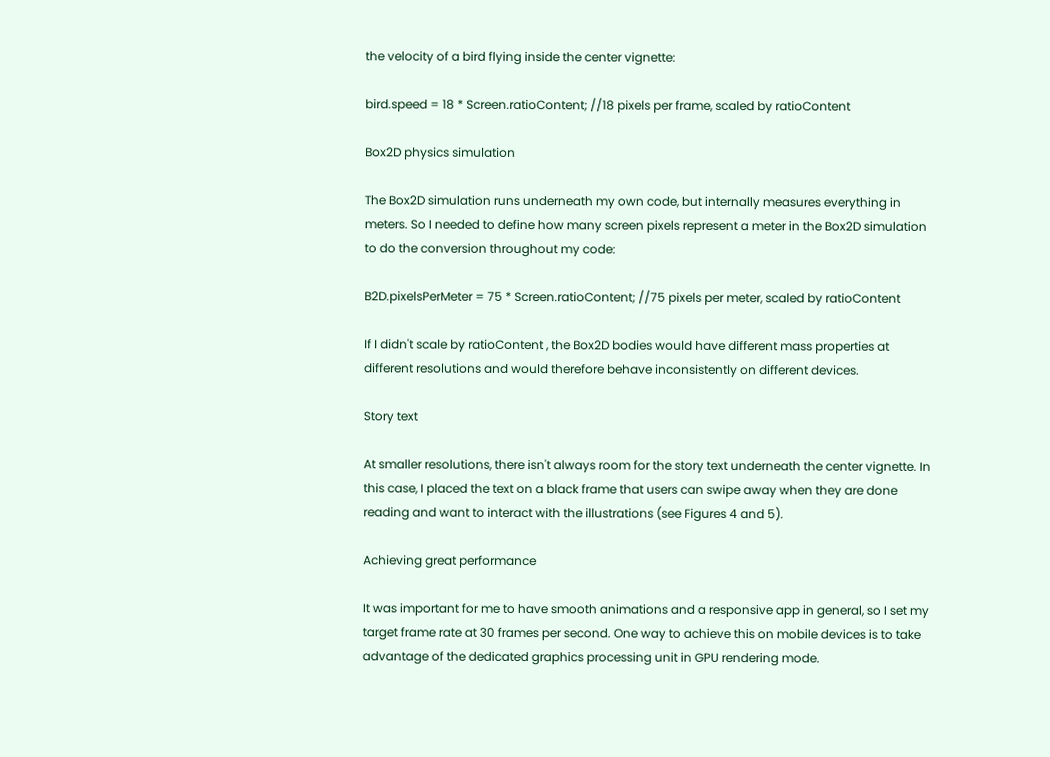the velocity of a bird flying inside the center vignette:

bird.speed = 18 * Screen.ratioContent; //18 pixels per frame, scaled by ratioContent

Box2D physics simulation

The Box2D simulation runs underneath my own code, but internally measures everything in meters. So I needed to define how many screen pixels represent a meter in the Box2D simulation to do the conversion throughout my code:

B2D.pixelsPerMeter = 75 * Screen.ratioContent; //75 pixels per meter, scaled by ratioContent

If I didn't scale by ratioContent , the Box2D bodies would have different mass properties at different resolutions and would therefore behave inconsistently on different devices.

Story text

At smaller resolutions, there isn't always room for the story text underneath the center vignette. In this case, I placed the text on a black frame that users can swipe away when they are done reading and want to interact with the illustrations (see Figures 4 and 5).

Achieving great performance

It was important for me to have smooth animations and a responsive app in general, so I set my target frame rate at 30 frames per second. One way to achieve this on mobile devices is to take advantage of the dedicated graphics processing unit in GPU rendering mode.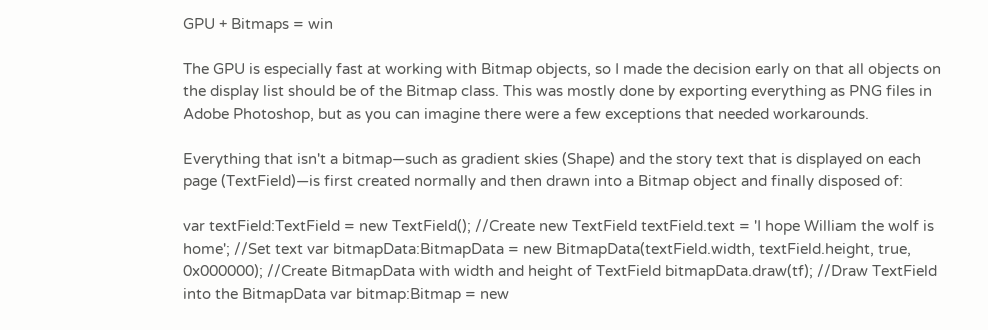GPU + Bitmaps = win

The GPU is especially fast at working with Bitmap objects, so I made the decision early on that all objects on the display list should be of the Bitmap class. This was mostly done by exporting everything as PNG files in Adobe Photoshop, but as you can imagine there were a few exceptions that needed workarounds.

Everything that isn't a bitmap—such as gradient skies (Shape) and the story text that is displayed on each page (TextField)—is first created normally and then drawn into a Bitmap object and finally disposed of:

var textField:TextField = new TextField(); //Create new TextField textField.text = 'I hope William the wolf is home'; //Set text var bitmapData:BitmapData = new BitmapData(textField.width, textField.height, true, 0x000000); //Create BitmapData with width and height of TextField bitmapData.draw(tf); //Draw TextField into the BitmapData var bitmap:Bitmap = new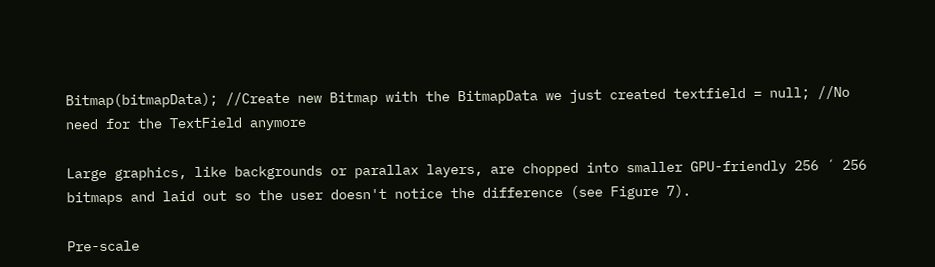Bitmap(bitmapData); //Create new Bitmap with the BitmapData we just created textfield = null; //No need for the TextField anymore

Large graphics, like backgrounds or parallax layers, are chopped into smaller GPU-friendly 256 ´ 256 bitmaps and laid out so the user doesn't notice the difference (see Figure 7).

Pre-scale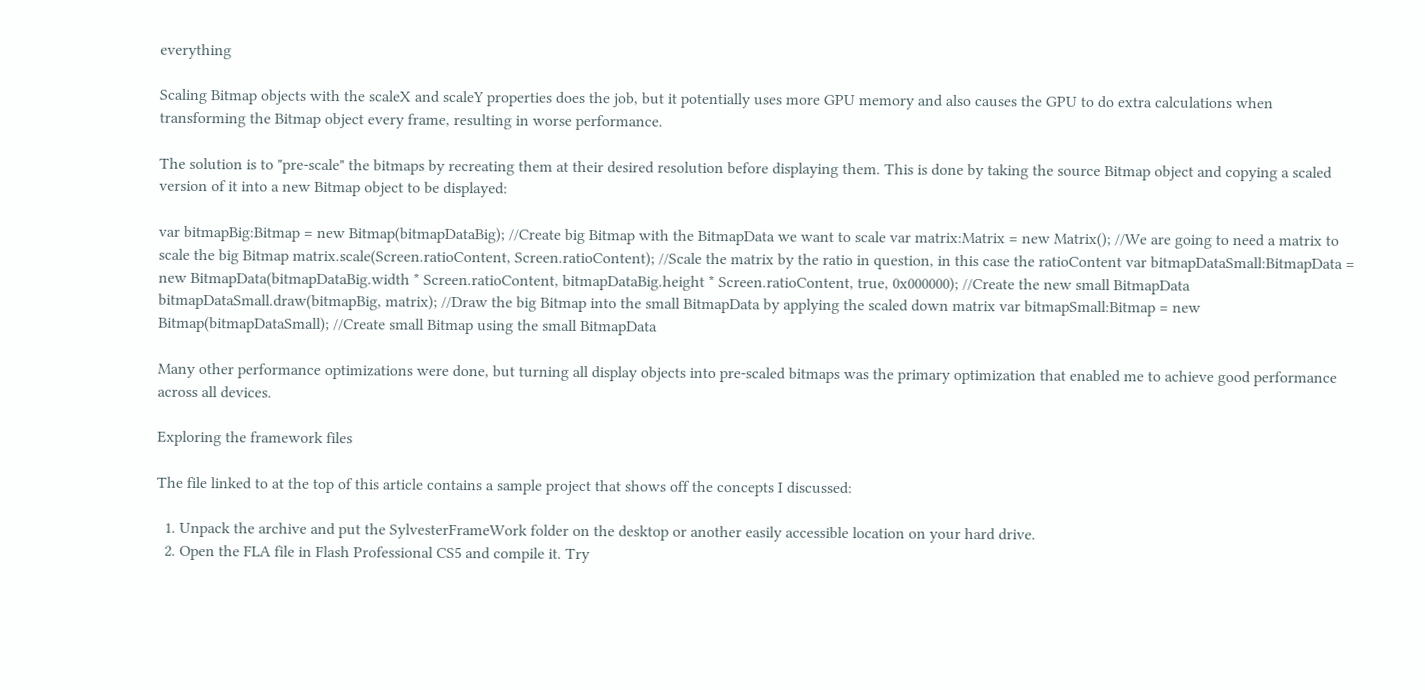everything

Scaling Bitmap objects with the scaleX and scaleY properties does the job, but it potentially uses more GPU memory and also causes the GPU to do extra calculations when transforming the Bitmap object every frame, resulting in worse performance.

The solution is to "pre-scale" the bitmaps by recreating them at their desired resolution before displaying them. This is done by taking the source Bitmap object and copying a scaled version of it into a new Bitmap object to be displayed:

var bitmapBig:Bitmap = new Bitmap(bitmapDataBig); //Create big Bitmap with the BitmapData we want to scale var matrix:Matrix = new Matrix(); //We are going to need a matrix to scale the big Bitmap matrix.scale(Screen.ratioContent, Screen.ratioContent); //Scale the matrix by the ratio in question, in this case the ratioContent var bitmapDataSmall:BitmapData = new BitmapData(bitmapDataBig.width * Screen.ratioContent, bitmapDataBig.height * Screen.ratioContent, true, 0x000000); //Create the new small BitmapData bitmapDataSmall.draw(bitmapBig, matrix); //Draw the big Bitmap into the small BitmapData by applying the scaled down matrix var bitmapSmall:Bitmap = new Bitmap(bitmapDataSmall); //Create small Bitmap using the small BitmapData

Many other performance optimizations were done, but turning all display objects into pre-scaled bitmaps was the primary optimization that enabled me to achieve good performance across all devices.

Exploring the framework files

The file linked to at the top of this article contains a sample project that shows off the concepts I discussed:

  1. Unpack the archive and put the SylvesterFrameWork folder on the desktop or another easily accessible location on your hard drive.
  2. Open the FLA file in Flash Professional CS5 and compile it. Try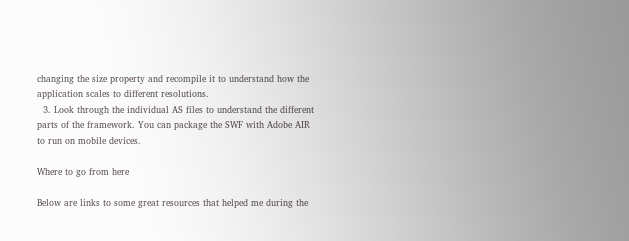changing the size property and recompile it to understand how the application scales to different resolutions.
  3. Look through the individual AS files to understand the different parts of the framework. You can package the SWF with Adobe AIR to run on mobile devices.

Where to go from here

Below are links to some great resources that helped me during the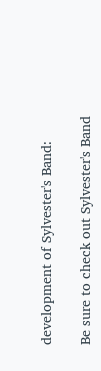development of Sylvester's Band:

Be sure to check out Sylvester's Band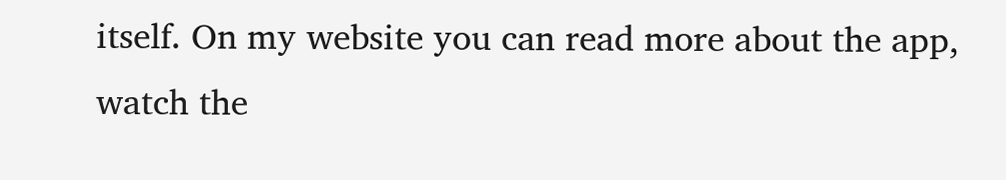itself. On my website you can read more about the app, watch the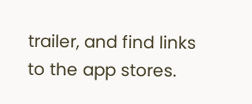trailer, and find links to the app stores.